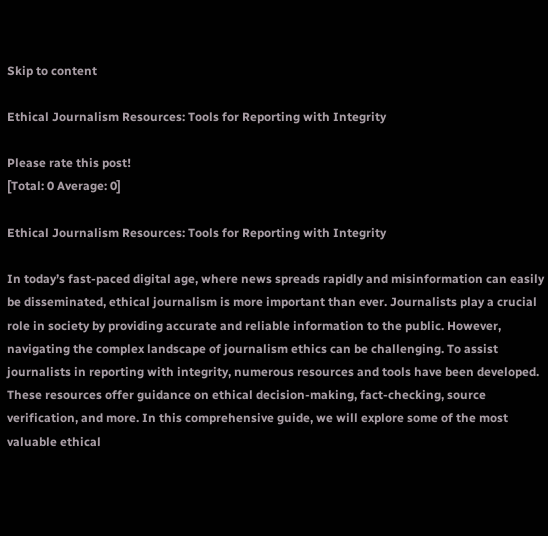Skip to content

Ethical Journalism Resources: Tools for Reporting with Integrity

Please rate this post!
[Total: 0 Average: 0]

Ethical Journalism Resources: Tools for Reporting with Integrity

In today’s fast-paced digital age, where news spreads rapidly and misinformation can easily be disseminated, ethical journalism is more important than ever. Journalists play a crucial role in society by providing accurate and reliable information to the public. However, navigating the complex landscape of journalism ethics can be challenging. To assist journalists in reporting with integrity, numerous resources and tools have been developed. These resources offer guidance on ethical decision-making, fact-checking, source verification, and more. In this comprehensive guide, we will explore some of the most valuable ethical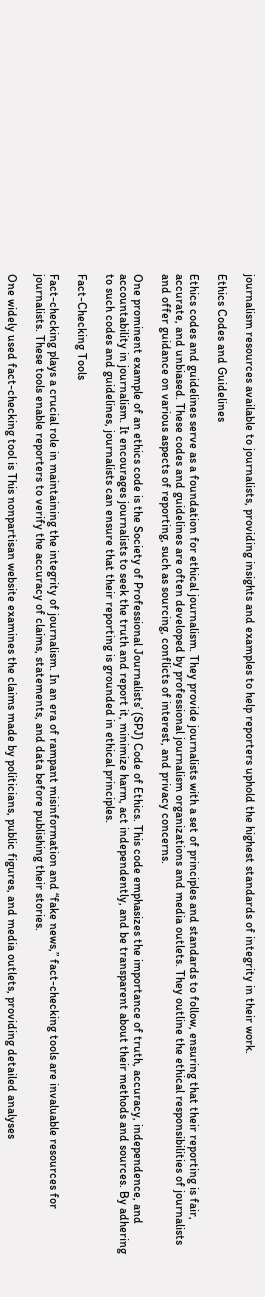journalism resources available to journalists, providing insights and examples to help reporters uphold the highest standards of integrity in their work.

Ethics Codes and Guidelines

Ethics codes and guidelines serve as a foundation for ethical journalism. They provide journalists with a set of principles and standards to follow, ensuring that their reporting is fair, accurate, and unbiased. These codes and guidelines are often developed by professional journalism organizations and media outlets. They outline the ethical responsibilities of journalists and offer guidance on various aspects of reporting, such as sourcing, conflicts of interest, and privacy concerns.

One prominent example of an ethics code is the Society of Professional Journalists’ (SPJ) Code of Ethics. This code emphasizes the importance of truth, accuracy, independence, and accountability in journalism. It encourages journalists to seek the truth and report it, minimize harm, act independently, and be transparent about their methods and sources. By adhering to such codes and guidelines, journalists can ensure that their reporting is grounded in ethical principles.

Fact-Checking Tools

Fact-checking plays a crucial role in maintaining the integrity of journalism. In an era of rampant misinformation and “fake news,” fact-checking tools are invaluable resources for journalists. These tools enable reporters to verify the accuracy of claims, statements, and data before publishing their stories.

One widely used fact-checking tool is This nonpartisan website examines the claims made by politicians, public figures, and media outlets, providing detailed analyses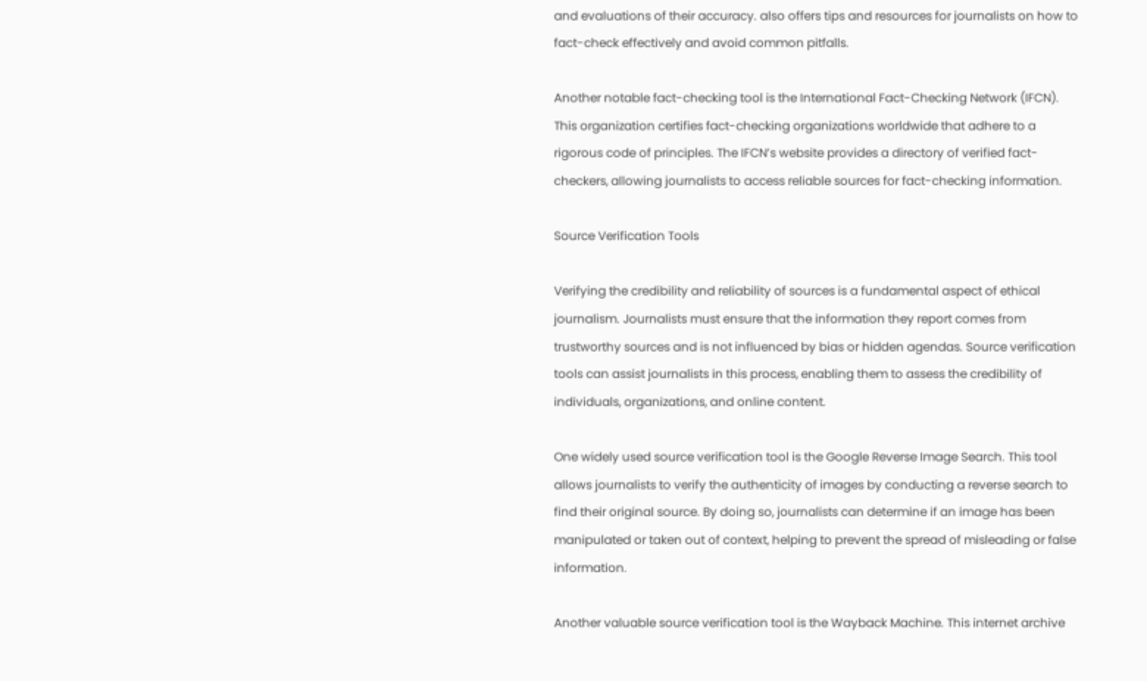and evaluations of their accuracy. also offers tips and resources for journalists on how to fact-check effectively and avoid common pitfalls.

Another notable fact-checking tool is the International Fact-Checking Network (IFCN). This organization certifies fact-checking organizations worldwide that adhere to a rigorous code of principles. The IFCN’s website provides a directory of verified fact-checkers, allowing journalists to access reliable sources for fact-checking information.

Source Verification Tools

Verifying the credibility and reliability of sources is a fundamental aspect of ethical journalism. Journalists must ensure that the information they report comes from trustworthy sources and is not influenced by bias or hidden agendas. Source verification tools can assist journalists in this process, enabling them to assess the credibility of individuals, organizations, and online content.

One widely used source verification tool is the Google Reverse Image Search. This tool allows journalists to verify the authenticity of images by conducting a reverse search to find their original source. By doing so, journalists can determine if an image has been manipulated or taken out of context, helping to prevent the spread of misleading or false information.

Another valuable source verification tool is the Wayback Machine. This internet archive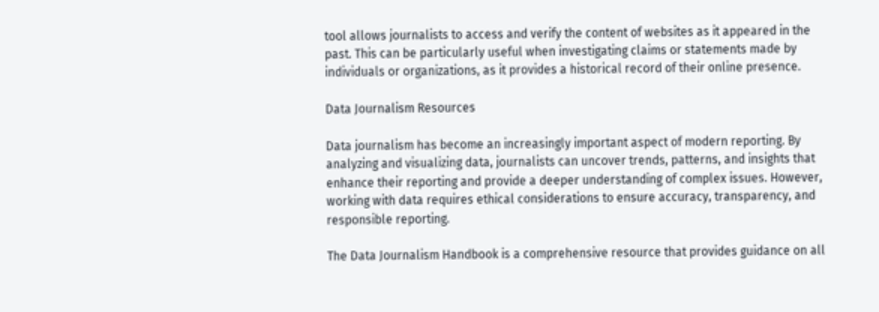tool allows journalists to access and verify the content of websites as it appeared in the past. This can be particularly useful when investigating claims or statements made by individuals or organizations, as it provides a historical record of their online presence.

Data Journalism Resources

Data journalism has become an increasingly important aspect of modern reporting. By analyzing and visualizing data, journalists can uncover trends, patterns, and insights that enhance their reporting and provide a deeper understanding of complex issues. However, working with data requires ethical considerations to ensure accuracy, transparency, and responsible reporting.

The Data Journalism Handbook is a comprehensive resource that provides guidance on all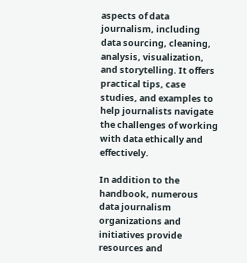aspects of data journalism, including data sourcing, cleaning, analysis, visualization, and storytelling. It offers practical tips, case studies, and examples to help journalists navigate the challenges of working with data ethically and effectively.

In addition to the handbook, numerous data journalism organizations and initiatives provide resources and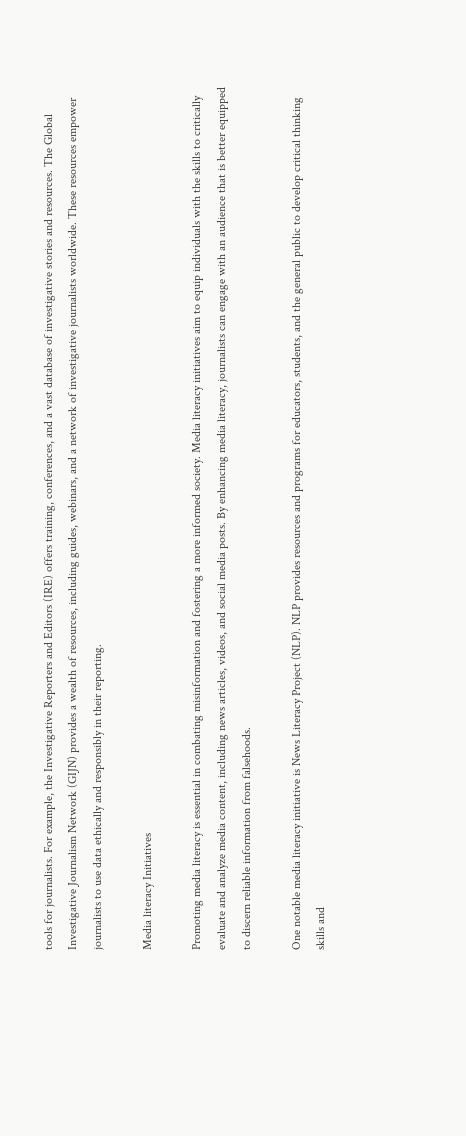tools for journalists. For example, the Investigative Reporters and Editors (IRE) offers training, conferences, and a vast database of investigative stories and resources. The Global Investigative Journalism Network (GIJN) provides a wealth of resources, including guides, webinars, and a network of investigative journalists worldwide. These resources empower journalists to use data ethically and responsibly in their reporting.

Media literacy Initiatives

Promoting media literacy is essential in combating misinformation and fostering a more informed society. Media literacy initiatives aim to equip individuals with the skills to critically evaluate and analyze media content, including news articles, videos, and social media posts. By enhancing media literacy, journalists can engage with an audience that is better equipped to discern reliable information from falsehoods.

One notable media literacy initiative is News Literacy Project (NLP). NLP provides resources and programs for educators, students, and the general public to develop critical thinking skills and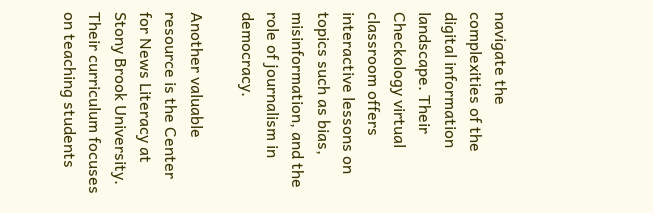navigate the complexities of the digital information landscape. Their Checkology virtual classroom offers interactive lessons on topics such as bias, misinformation, and the role of journalism in democracy.

Another valuable resource is the Center for News Literacy at Stony Brook University. Their curriculum focuses on teaching students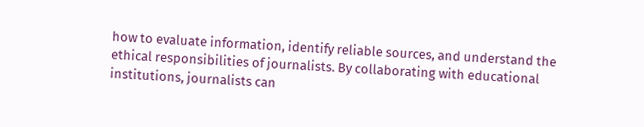how to evaluate information, identify reliable sources, and understand the ethical responsibilities of journalists. By collaborating with educational institutions, journalists can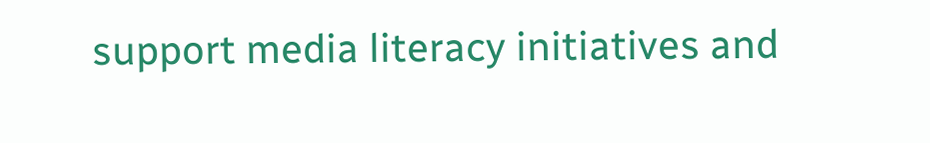support media literacy initiatives and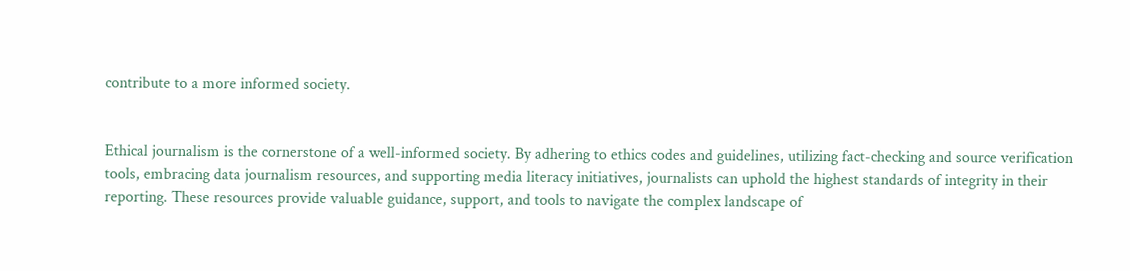contribute to a more informed society.


Ethical journalism is the cornerstone of a well-informed society. By adhering to ethics codes and guidelines, utilizing fact-checking and source verification tools, embracing data journalism resources, and supporting media literacy initiatives, journalists can uphold the highest standards of integrity in their reporting. These resources provide valuable guidance, support, and tools to navigate the complex landscape of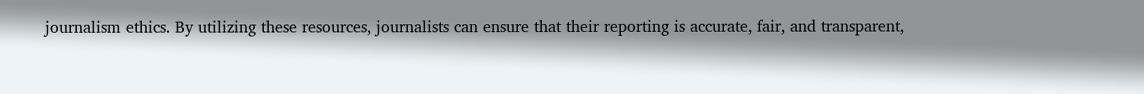journalism ethics. By utilizing these resources, journalists can ensure that their reporting is accurate, fair, and transparent,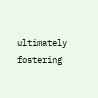ultimately fostering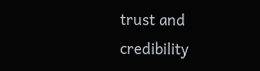trust and credibility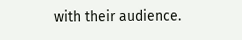with their audience.